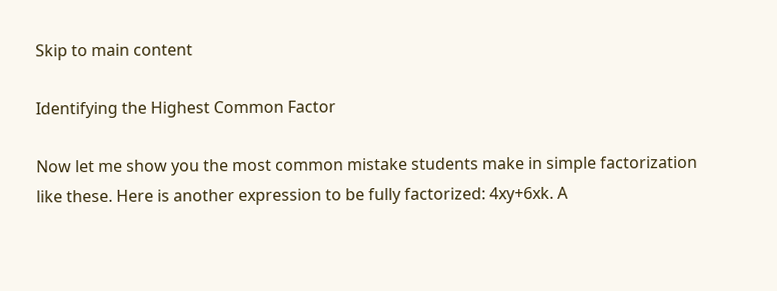Skip to main content

Identifying the Highest Common Factor

Now let me show you the most common mistake students make in simple factorization like these. Here is another expression to be fully factorized: 4xy+6xk. A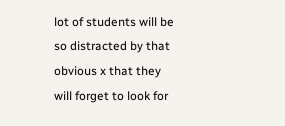lot of students will be so distracted by that obvious x that they will forget to look for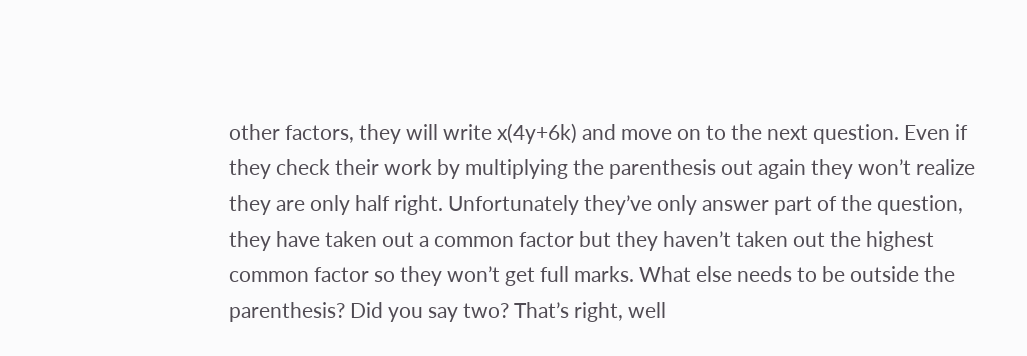other factors, they will write x(4y+6k) and move on to the next question. Even if they check their work by multiplying the parenthesis out again they won’t realize they are only half right. Unfortunately they’ve only answer part of the question, they have taken out a common factor but they haven’t taken out the highest common factor so they won’t get full marks. What else needs to be outside the parenthesis? Did you say two? That’s right, well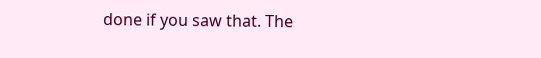done if you saw that. The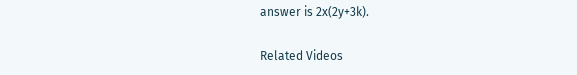answer is 2x(2y+3k).

Related Videos